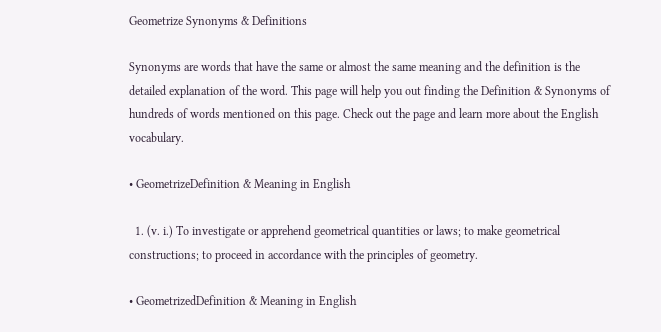Geometrize Synonyms & Definitions

Synonyms are words that have the same or almost the same meaning and the definition is the detailed explanation of the word. This page will help you out finding the Definition & Synonyms of hundreds of words mentioned on this page. Check out the page and learn more about the English vocabulary.

• GeometrizeDefinition & Meaning in English

  1. (v. i.) To investigate or apprehend geometrical quantities or laws; to make geometrical constructions; to proceed in accordance with the principles of geometry.

• GeometrizedDefinition & Meaning in English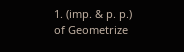1. (imp. & p. p.) of Geometrize